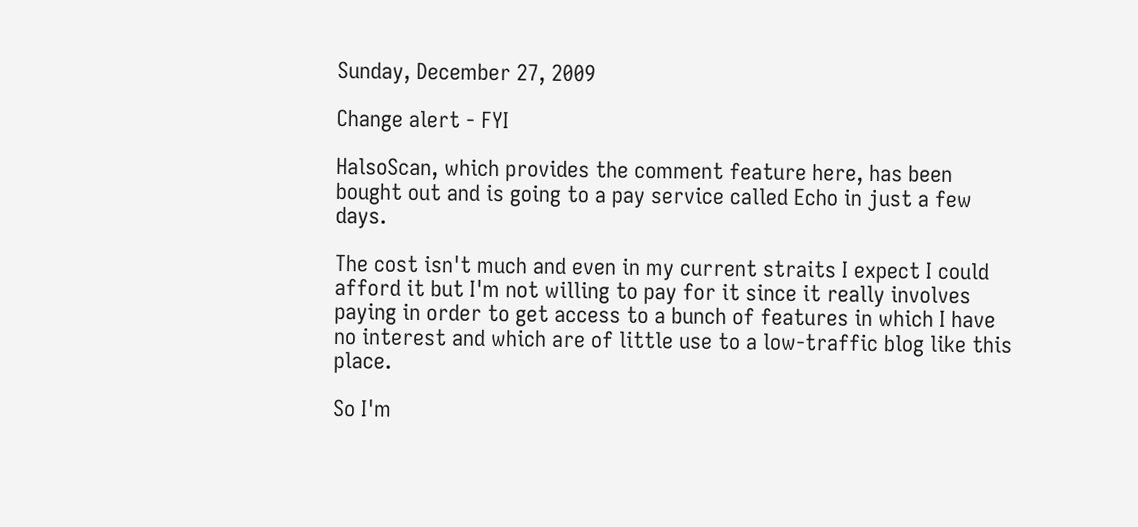Sunday, December 27, 2009

Change alert - FYI

HalsoScan, which provides the comment feature here, has been bought out and is going to a pay service called Echo in just a few days.

The cost isn't much and even in my current straits I expect I could afford it but I'm not willing to pay for it since it really involves paying in order to get access to a bunch of features in which I have no interest and which are of little use to a low-traffic blog like this place.

So I'm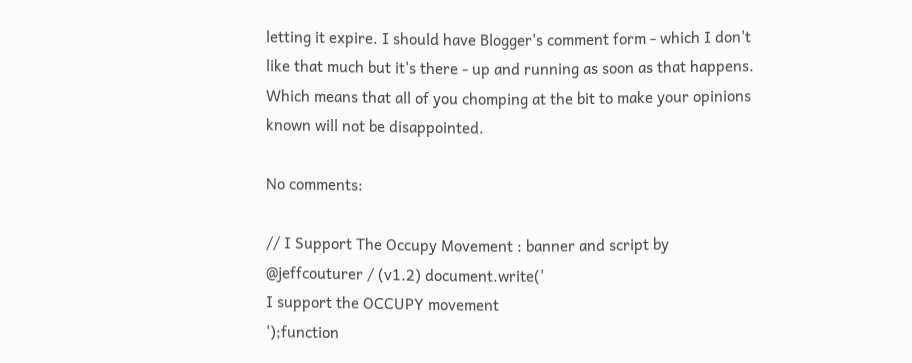letting it expire. I should have Blogger's comment form - which I don't like that much but it's there - up and running as soon as that happens. Which means that all of you chomping at the bit to make your opinions known will not be disappointed.

No comments:

// I Support The Occupy Movement : banner and script by @jeffcouturer / (v1.2) document.write('
I support the OCCUPY movement
');function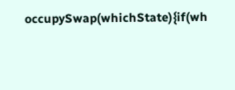occupySwap(whichState){if(wh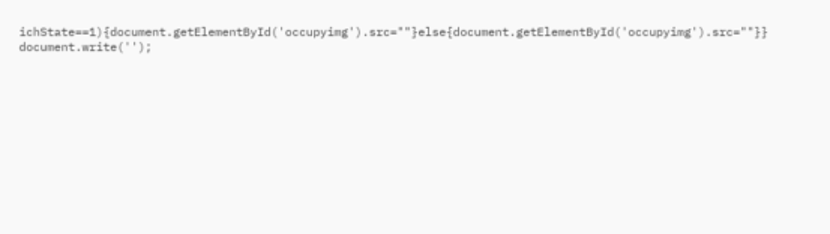ichState==1){document.getElementById('occupyimg').src=""}else{document.getElementById('occupyimg').src=""}} document.write('');